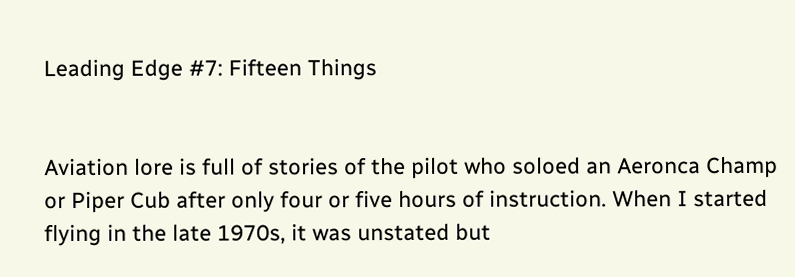Leading Edge #7: Fifteen Things


Aviation lore is full of stories of the pilot who soloed an Aeronca Champ or Piper Cub after only four or five hours of instruction. When I started flying in the late 1970s, it was unstated but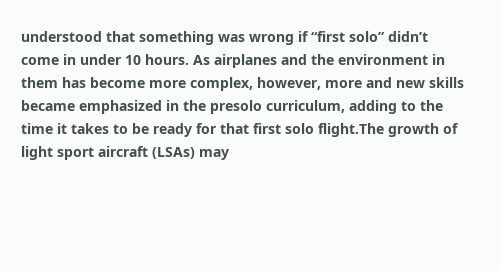understood that something was wrong if “first solo” didn’t come in under 10 hours. As airplanes and the environment in them has become more complex, however, more and new skills became emphasized in the presolo curriculum, adding to the time it takes to be ready for that first solo flight.The growth of light sport aircraft (LSAs) may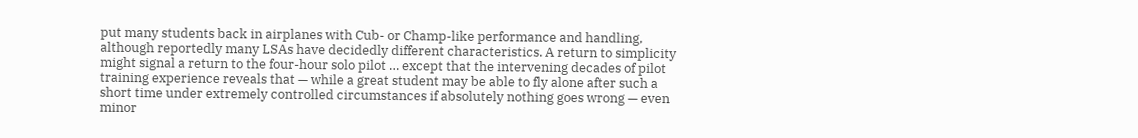put many students back in airplanes with Cub- or Champ-like performance and handling, although reportedly many LSAs have decidedly different characteristics. A return to simplicity might signal a return to the four-hour solo pilot … except that the intervening decades of pilot training experience reveals that — while a great student may be able to fly alone after such a short time under extremely controlled circumstances if absolutely nothing goes wrong — even minor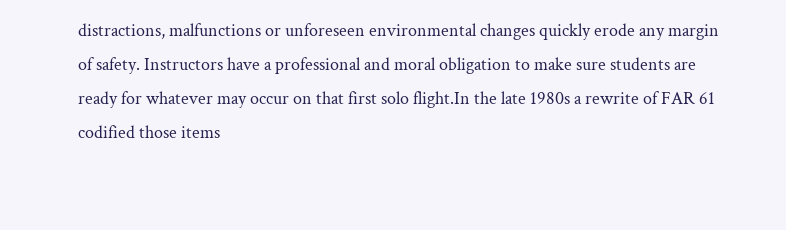distractions, malfunctions or unforeseen environmental changes quickly erode any margin of safety. Instructors have a professional and moral obligation to make sure students are ready for whatever may occur on that first solo flight.In the late 1980s a rewrite of FAR 61 codified those items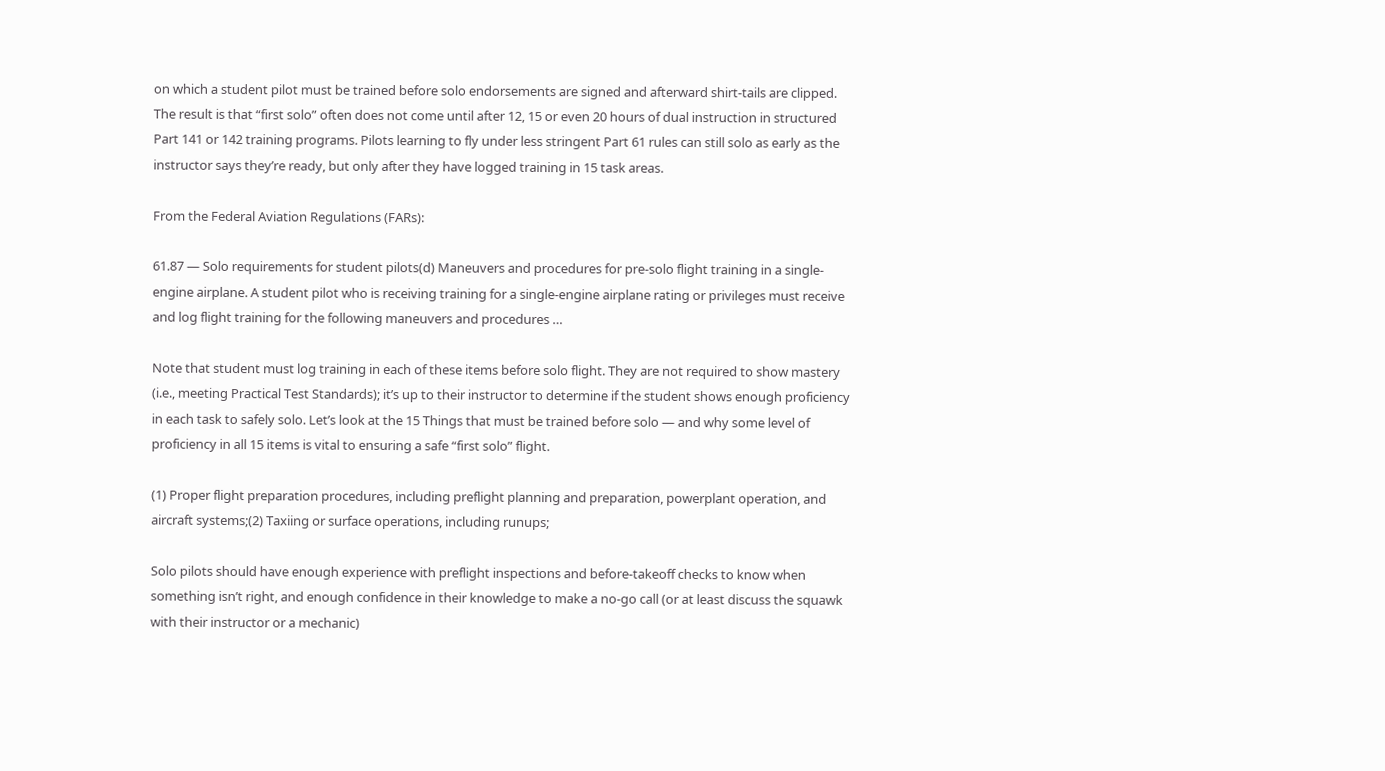on which a student pilot must be trained before solo endorsements are signed and afterward shirt-tails are clipped. The result is that “first solo” often does not come until after 12, 15 or even 20 hours of dual instruction in structured Part 141 or 142 training programs. Pilots learning to fly under less stringent Part 61 rules can still solo as early as the instructor says they’re ready, but only after they have logged training in 15 task areas.

From the Federal Aviation Regulations (FARs):

61.87 — Solo requirements for student pilots(d) Maneuvers and procedures for pre-solo flight training in a single-engine airplane. A student pilot who is receiving training for a single-engine airplane rating or privileges must receive and log flight training for the following maneuvers and procedures …

Note that student must log training in each of these items before solo flight. They are not required to show mastery (i.e., meeting Practical Test Standards); it’s up to their instructor to determine if the student shows enough proficiency in each task to safely solo. Let’s look at the 15 Things that must be trained before solo — and why some level of proficiency in all 15 items is vital to ensuring a safe “first solo” flight.

(1) Proper flight preparation procedures, including preflight planning and preparation, powerplant operation, and aircraft systems;(2) Taxiing or surface operations, including runups;

Solo pilots should have enough experience with preflight inspections and before-takeoff checks to know when something isn’t right, and enough confidence in their knowledge to make a no-go call (or at least discuss the squawk with their instructor or a mechanic)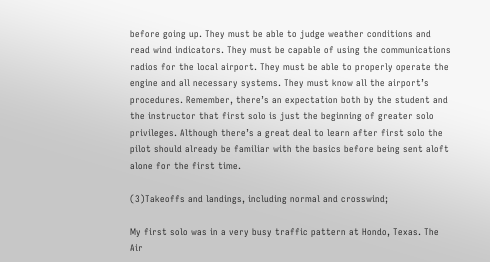before going up. They must be able to judge weather conditions and read wind indicators. They must be capable of using the communications radios for the local airport. They must be able to properly operate the engine and all necessary systems. They must know all the airport’s procedures. Remember, there’s an expectation both by the student and the instructor that first solo is just the beginning of greater solo privileges. Although there’s a great deal to learn after first solo the pilot should already be familiar with the basics before being sent aloft alone for the first time.

(3)Takeoffs and landings, including normal and crosswind;

My first solo was in a very busy traffic pattern at Hondo, Texas. The Air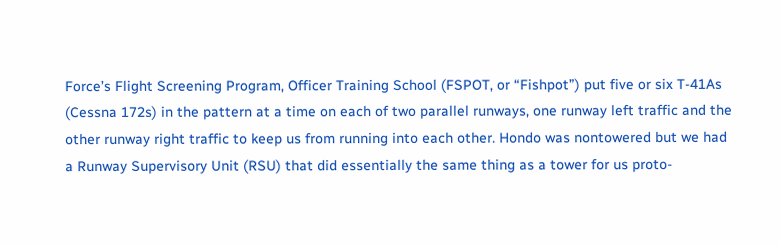Force’s Flight Screening Program, Officer Training School (FSPOT, or “Fishpot”) put five or six T-41As (Cessna 172s) in the pattern at a time on each of two parallel runways, one runway left traffic and the other runway right traffic to keep us from running into each other. Hondo was nontowered but we had a Runway Supervisory Unit (RSU) that did essentially the same thing as a tower for us proto-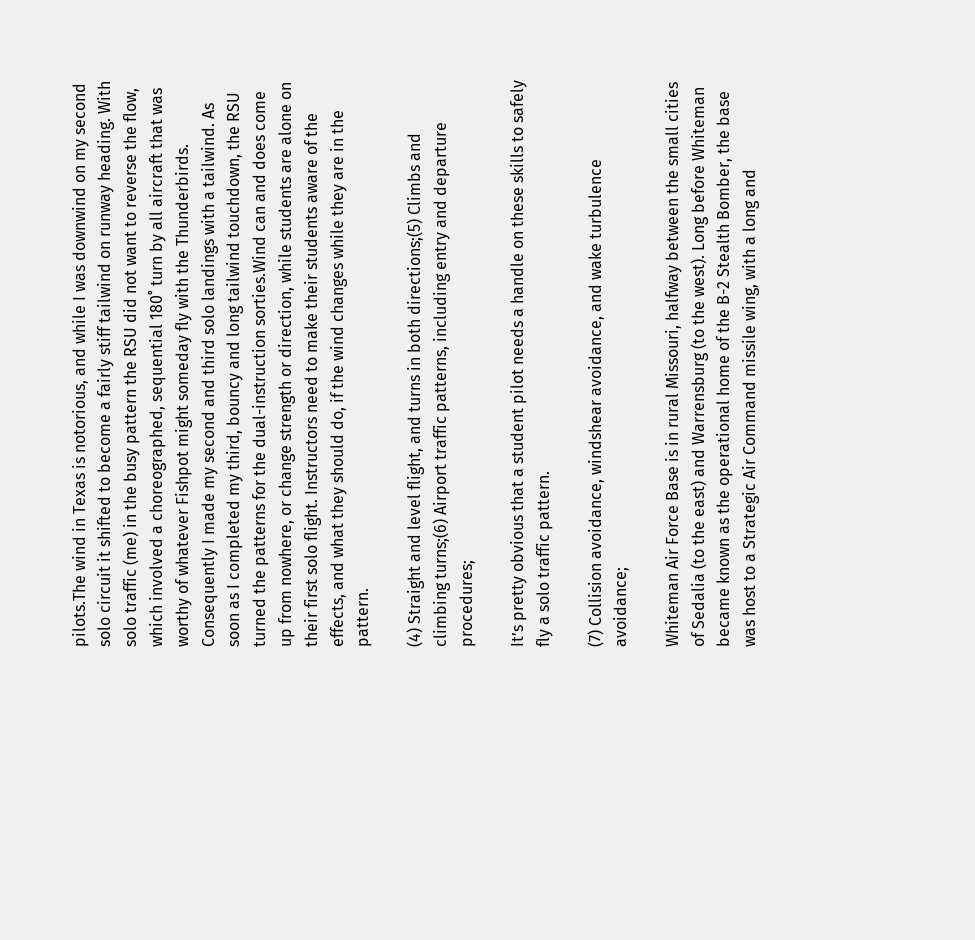pilots.The wind in Texas is notorious, and while I was downwind on my second solo circuit it shifted to become a fairly stiff tailwind on runway heading. With solo traffic (me) in the busy pattern the RSU did not want to reverse the flow, which involved a choreographed, sequential 180˚ turn by all aircraft that was worthy of whatever Fishpot might someday fly with the Thunderbirds. Consequently I made my second and third solo landings with a tailwind. As soon as I completed my third, bouncy and long tailwind touchdown, the RSU turned the patterns for the dual-instruction sorties.Wind can and does come up from nowhere, or change strength or direction, while students are alone on their first solo flight. Instructors need to make their students aware of the effects, and what they should do, if the wind changes while they are in the pattern.

(4) Straight and level flight, and turns in both directions;(5) Climbs and climbing turns;(6) Airport traffic patterns, including entry and departure procedures;

It’s pretty obvious that a student pilot needs a handle on these skills to safely fly a solo traffic pattern.

(7) Collision avoidance, windshear avoidance, and wake turbulence avoidance;

Whiteman Air Force Base is in rural Missouri, halfway between the small cities of Sedalia (to the east) and Warrensburg (to the west). Long before Whiteman became known as the operational home of the B-2 Stealth Bomber, the base was host to a Strategic Air Command missile wing, with a long and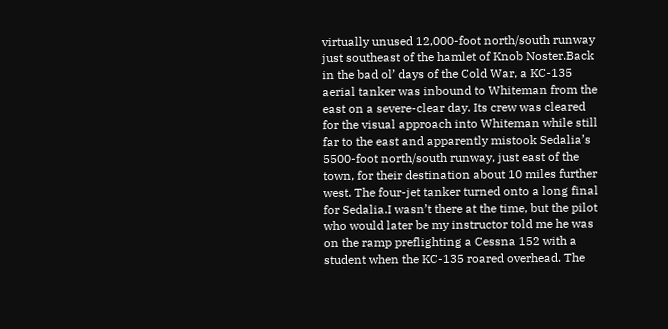virtually unused 12,000-foot north/south runway just southeast of the hamlet of Knob Noster.Back in the bad ol’ days of the Cold War, a KC-135 aerial tanker was inbound to Whiteman from the east on a severe-clear day. Its crew was cleared for the visual approach into Whiteman while still far to the east and apparently mistook Sedalia’s 5500-foot north/south runway, just east of the town, for their destination about 10 miles further west. The four-jet tanker turned onto a long final for Sedalia.I wasn’t there at the time, but the pilot who would later be my instructor told me he was on the ramp preflighting a Cessna 152 with a student when the KC-135 roared overhead. The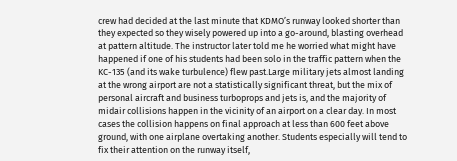crew had decided at the last minute that KDMO’s runway looked shorter than they expected so they wisely powered up into a go-around, blasting overhead at pattern altitude. The instructor later told me he worried what might have happened if one of his students had been solo in the traffic pattern when the KC-135 (and its wake turbulence) flew past.Large military jets almost landing at the wrong airport are not a statistically significant threat, but the mix of personal aircraft and business turboprops and jets is, and the majority of midair collisions happen in the vicinity of an airport on a clear day. In most cases the collision happens on final approach at less than 600 feet above ground, with one airplane overtaking another. Students especially will tend to fix their attention on the runway itself,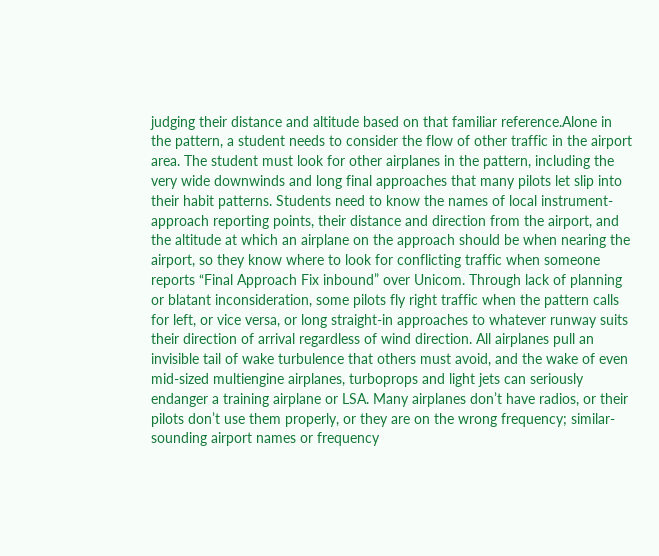judging their distance and altitude based on that familiar reference.Alone in the pattern, a student needs to consider the flow of other traffic in the airport area. The student must look for other airplanes in the pattern, including the very wide downwinds and long final approaches that many pilots let slip into their habit patterns. Students need to know the names of local instrument-approach reporting points, their distance and direction from the airport, and the altitude at which an airplane on the approach should be when nearing the airport, so they know where to look for conflicting traffic when someone reports “Final Approach Fix inbound” over Unicom. Through lack of planning or blatant inconsideration, some pilots fly right traffic when the pattern calls for left, or vice versa, or long straight-in approaches to whatever runway suits their direction of arrival regardless of wind direction. All airplanes pull an invisible tail of wake turbulence that others must avoid, and the wake of even mid-sized multiengine airplanes, turboprops and light jets can seriously endanger a training airplane or LSA. Many airplanes don’t have radios, or their pilots don’t use them properly, or they are on the wrong frequency; similar-sounding airport names or frequency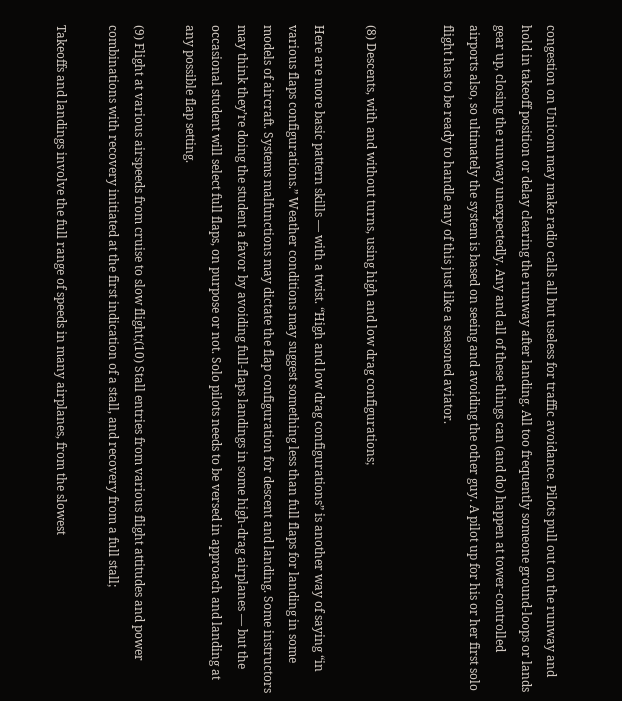congestion on Unicom may make radio calls all but useless for traffic avoidance. Pilots pull out on the runway and hold in takeoff position or delay clearing the runway after landing. All too frequently someone ground-loops or lands gear up, closing the runway unexpectedly. Any and all of these things can (and do) happen at tower-controlled airports also, so ultimately the system is based on seeing and avoiding the other guy. A pilot up for his or her first solo flight has to be ready to handle any of this just like a seasoned aviator.


(8) Descents, with and without turns, using high and low drag configurations;

Here are more basic pattern skills — with a twist. “High and low drag configurations” is another way of saying “in various flaps configurations.” Weather conditions may suggest something less than full flaps for landing in some models of aircraft. Systems malfunctions may dictate the flap configuration for descent and landing. Some instructors may think they’re doing the student a favor by avoiding full-flaps landings in some high-drag airplanes — but the occasional student will select full flaps, on purpose or not. Solo pilots needs to be versed in approach and landing at any possible flap setting.

(9) Flight at various airspeeds from cruise to slow flight;(10) Stall entries from various flight attitudes and power combinations with recovery initiated at the first indication of a stall, and recovery from a full stall;

Takeoffs and landings involve the full range of speeds in many airplanes, from the slowest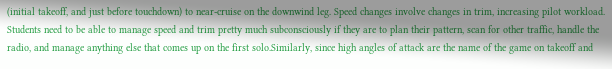(initial takeoff, and just before touchdown) to near-cruise on the downwind leg. Speed changes involve changes in trim, increasing pilot workload. Students need to be able to manage speed and trim pretty much subconsciously if they are to plan their pattern, scan for other traffic, handle the radio, and manage anything else that comes up on the first solo.Similarly, since high angles of attack are the name of the game on takeoff and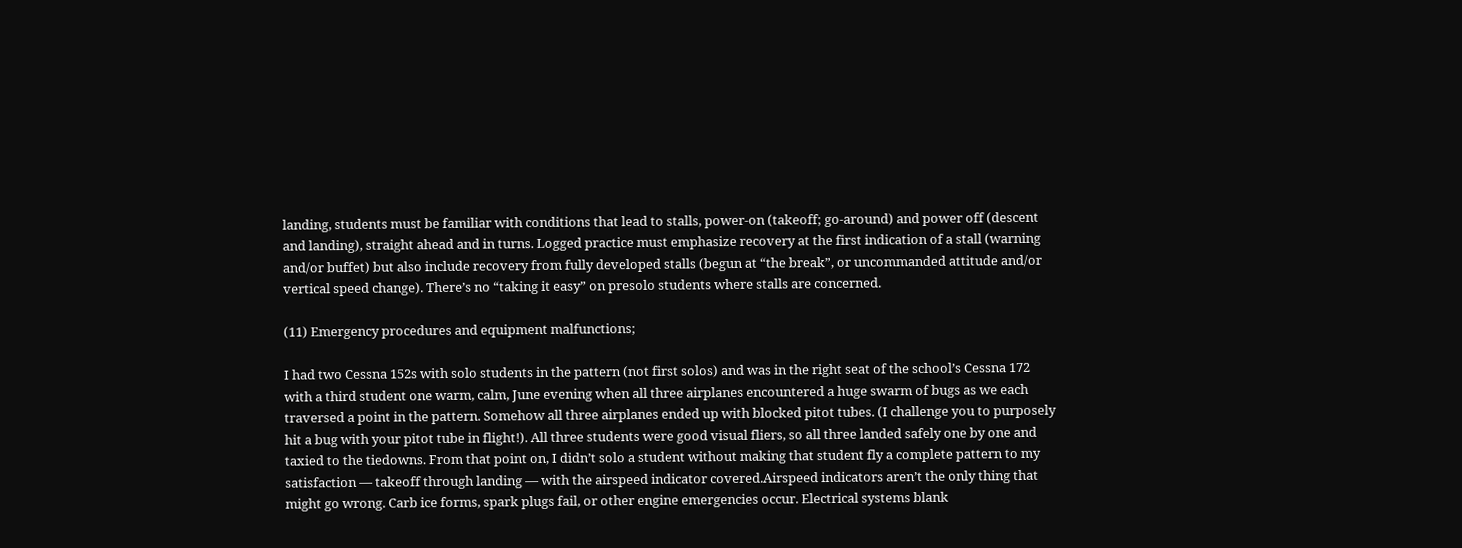landing, students must be familiar with conditions that lead to stalls, power-on (takeoff; go-around) and power off (descent and landing), straight ahead and in turns. Logged practice must emphasize recovery at the first indication of a stall (warning and/or buffet) but also include recovery from fully developed stalls (begun at “the break”, or uncommanded attitude and/or vertical speed change). There’s no “taking it easy” on presolo students where stalls are concerned.

(11) Emergency procedures and equipment malfunctions;

I had two Cessna 152s with solo students in the pattern (not first solos) and was in the right seat of the school’s Cessna 172 with a third student one warm, calm, June evening when all three airplanes encountered a huge swarm of bugs as we each traversed a point in the pattern. Somehow all three airplanes ended up with blocked pitot tubes. (I challenge you to purposely hit a bug with your pitot tube in flight!). All three students were good visual fliers, so all three landed safely one by one and taxied to the tiedowns. From that point on, I didn’t solo a student without making that student fly a complete pattern to my satisfaction — takeoff through landing — with the airspeed indicator covered.Airspeed indicators aren’t the only thing that might go wrong. Carb ice forms, spark plugs fail, or other engine emergencies occur. Electrical systems blank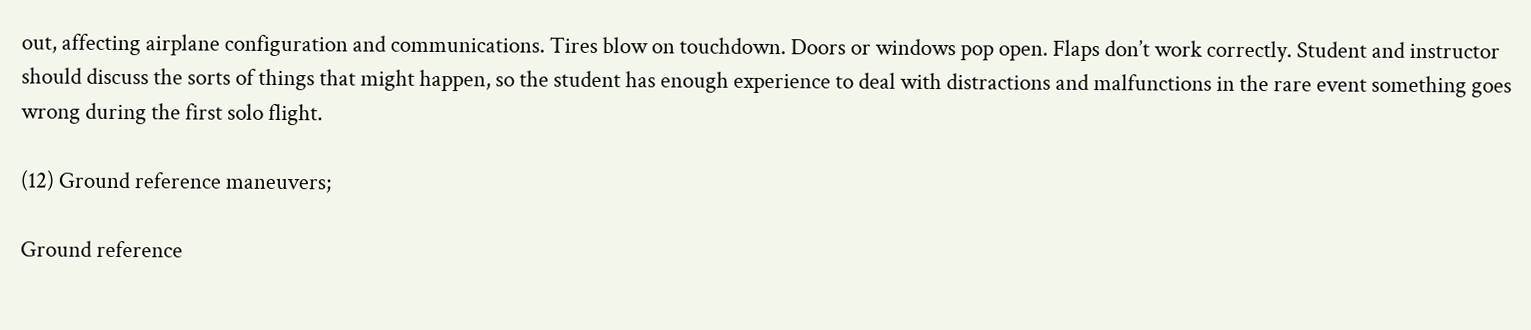out, affecting airplane configuration and communications. Tires blow on touchdown. Doors or windows pop open. Flaps don’t work correctly. Student and instructor should discuss the sorts of things that might happen, so the student has enough experience to deal with distractions and malfunctions in the rare event something goes wrong during the first solo flight.

(12) Ground reference maneuvers;

Ground reference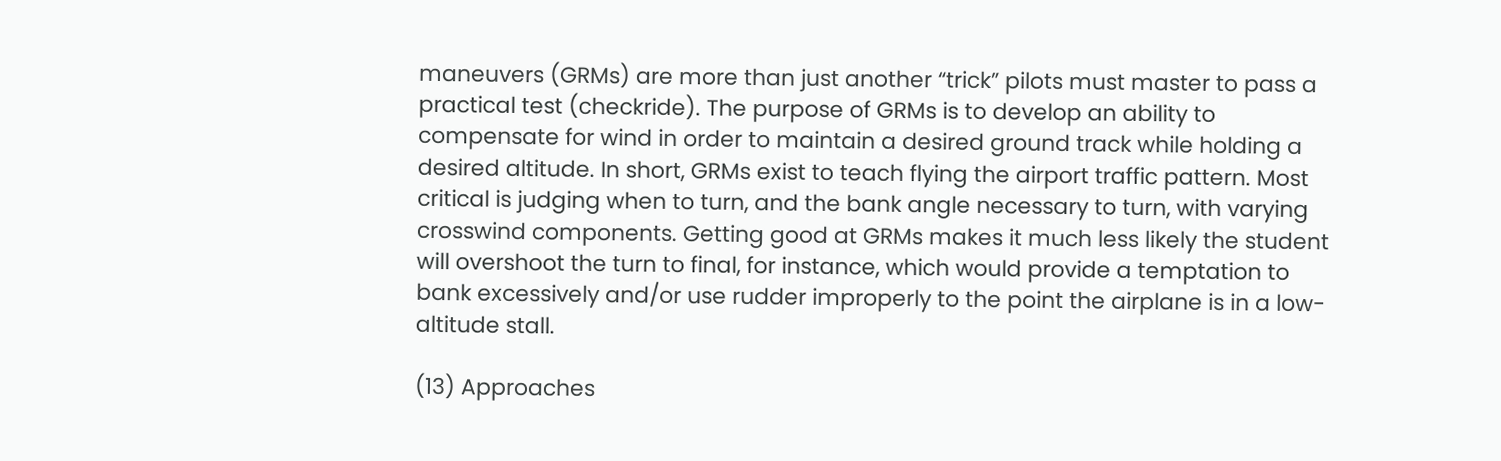maneuvers (GRMs) are more than just another “trick” pilots must master to pass a practical test (checkride). The purpose of GRMs is to develop an ability to compensate for wind in order to maintain a desired ground track while holding a desired altitude. In short, GRMs exist to teach flying the airport traffic pattern. Most critical is judging when to turn, and the bank angle necessary to turn, with varying crosswind components. Getting good at GRMs makes it much less likely the student will overshoot the turn to final, for instance, which would provide a temptation to bank excessively and/or use rudder improperly to the point the airplane is in a low-altitude stall.

(13) Approaches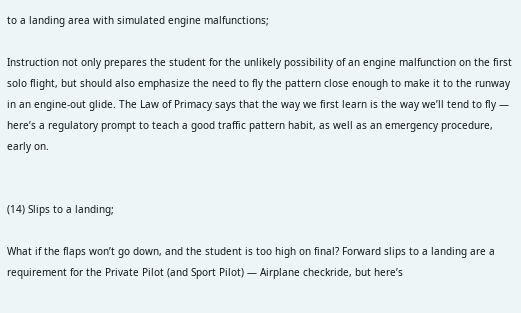to a landing area with simulated engine malfunctions;

Instruction not only prepares the student for the unlikely possibility of an engine malfunction on the first solo flight, but should also emphasize the need to fly the pattern close enough to make it to the runway in an engine-out glide. The Law of Primacy says that the way we first learn is the way we’ll tend to fly — here’s a regulatory prompt to teach a good traffic pattern habit, as well as an emergency procedure, early on.


(14) Slips to a landing;

What if the flaps won’t go down, and the student is too high on final? Forward slips to a landing are a requirement for the Private Pilot (and Sport Pilot) — Airplane checkride, but here’s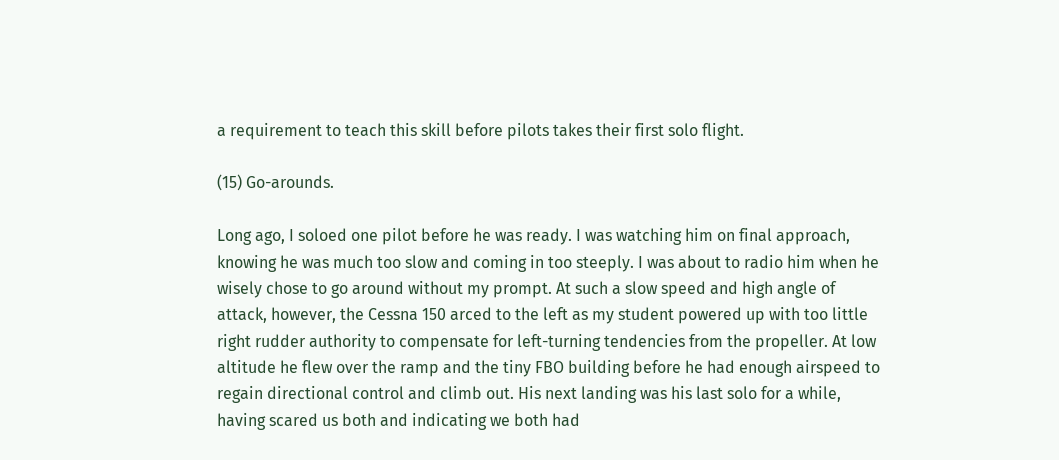a requirement to teach this skill before pilots takes their first solo flight.

(15) Go-arounds.

Long ago, I soloed one pilot before he was ready. I was watching him on final approach, knowing he was much too slow and coming in too steeply. I was about to radio him when he wisely chose to go around without my prompt. At such a slow speed and high angle of attack, however, the Cessna 150 arced to the left as my student powered up with too little right rudder authority to compensate for left-turning tendencies from the propeller. At low altitude he flew over the ramp and the tiny FBO building before he had enough airspeed to regain directional control and climb out. His next landing was his last solo for a while, having scared us both and indicating we both had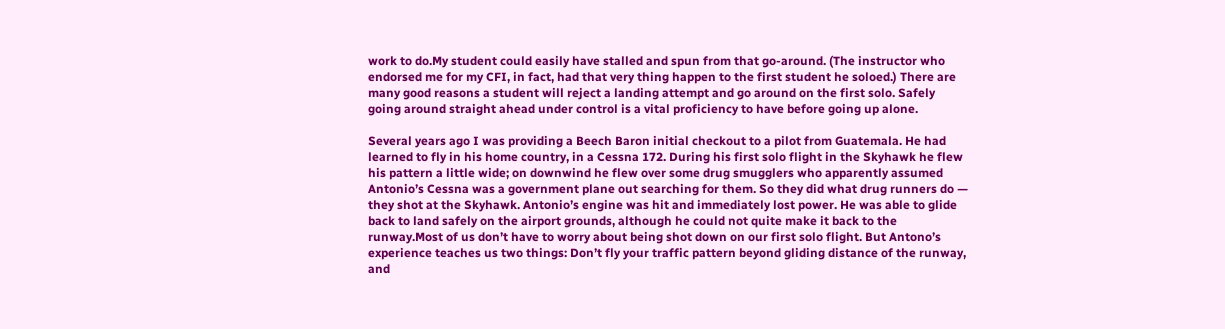work to do.My student could easily have stalled and spun from that go-around. (The instructor who endorsed me for my CFI, in fact, had that very thing happen to the first student he soloed.) There are many good reasons a student will reject a landing attempt and go around on the first solo. Safely going around straight ahead under control is a vital proficiency to have before going up alone.

Several years ago I was providing a Beech Baron initial checkout to a pilot from Guatemala. He had learned to fly in his home country, in a Cessna 172. During his first solo flight in the Skyhawk he flew his pattern a little wide; on downwind he flew over some drug smugglers who apparently assumed Antonio’s Cessna was a government plane out searching for them. So they did what drug runners do — they shot at the Skyhawk. Antonio’s engine was hit and immediately lost power. He was able to glide back to land safely on the airport grounds, although he could not quite make it back to the runway.Most of us don’t have to worry about being shot down on our first solo flight. But Antono’s experience teaches us two things: Don’t fly your traffic pattern beyond gliding distance of the runway, and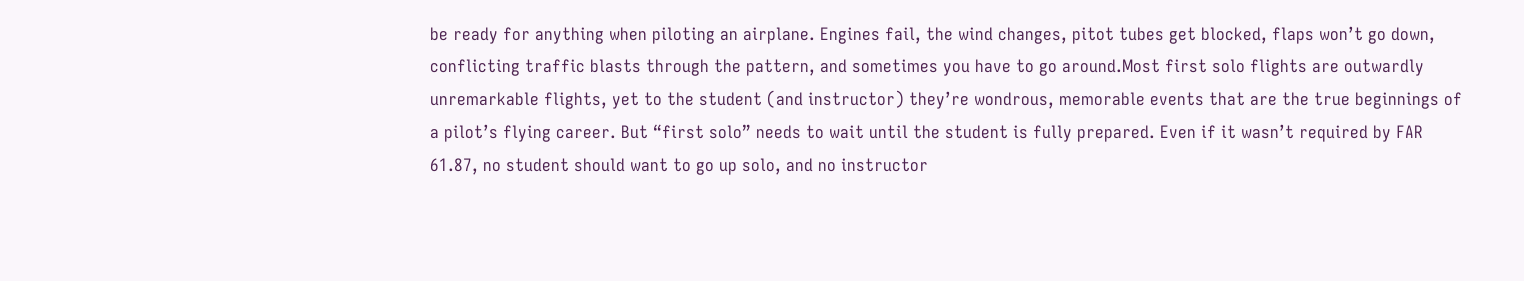be ready for anything when piloting an airplane. Engines fail, the wind changes, pitot tubes get blocked, flaps won’t go down, conflicting traffic blasts through the pattern, and sometimes you have to go around.Most first solo flights are outwardly unremarkable flights, yet to the student (and instructor) they’re wondrous, memorable events that are the true beginnings of a pilot’s flying career. But “first solo” needs to wait until the student is fully prepared. Even if it wasn’t required by FAR 61.87, no student should want to go up solo, and no instructor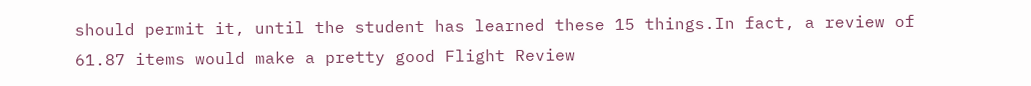should permit it, until the student has learned these 15 things.In fact, a review of 61.87 items would make a pretty good Flight Review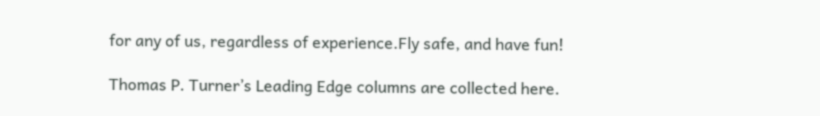for any of us, regardless of experience.Fly safe, and have fun!

Thomas P. Turner’s Leading Edge columns are collected here.